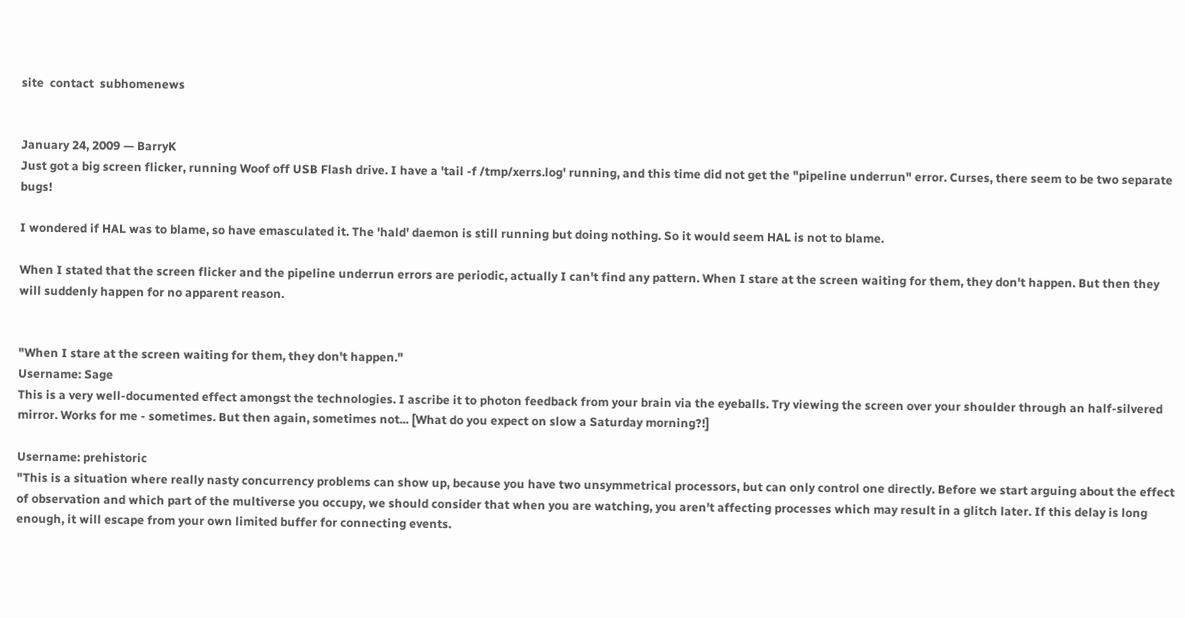site  contact  subhomenews


January 24, 2009 — BarryK
Just got a big screen flicker, running Woof off USB Flash drive. I have a 'tail -f /tmp/xerrs.log' running, and this time did not get the "pipeline underrun" error. Curses, there seem to be two separate bugs!

I wondered if HAL was to blame, so have emasculated it. The 'hald' daemon is still running but doing nothing. So it would seem HAL is not to blame.

When I stated that the screen flicker and the pipeline underrun errors are periodic, actually I can't find any pattern. When I stare at the screen waiting for them, they don't happen. But then they will suddenly happen for no apparent reason.


"When I stare at the screen waiting for them, they don't happen."
Username: Sage
This is a very well-documented effect amongst the technologies. I ascribe it to photon feedback from your brain via the eyeballs. Try viewing the screen over your shoulder through an half-silvered mirror. Works for me - sometimes. But then again, sometimes not... [What do you expect on slow a Saturday morning?!]

Username: prehistoric
"This is a situation where really nasty concurrency problems can show up, because you have two unsymmetrical processors, but can only control one directly. Before we start arguing about the effect of observation and which part of the multiverse you occupy, we should consider that when you are watching, you aren't affecting processes which may result in a glitch later. If this delay is long enough, it will escape from your own limited buffer for connecting events.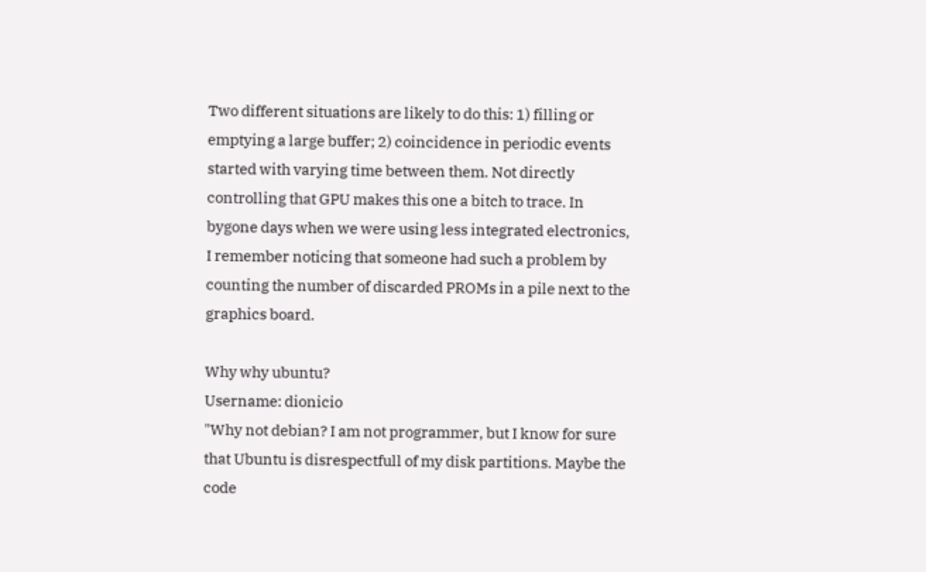Two different situations are likely to do this: 1) filling or emptying a large buffer; 2) coincidence in periodic events started with varying time between them. Not directly controlling that GPU makes this one a bitch to trace. In bygone days when we were using less integrated electronics, I remember noticing that someone had such a problem by counting the number of discarded PROMs in a pile next to the graphics board.

Why why ubuntu?
Username: dionicio
"Why not debian? I am not programmer, but I know for sure that Ubuntu is disrespectfull of my disk partitions. Maybe the code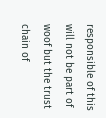responsible of this will not be part of woof but the trust chain of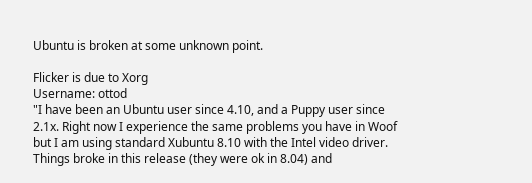Ubuntu is broken at some unknown point.

Flicker is due to Xorg
Username: ottod
"I have been an Ubuntu user since 4.10, and a Puppy user since 2.1x. Right now I experience the same problems you have in Woof but I am using standard Xubuntu 8.10 with the Intel video driver. Things broke in this release (they were ok in 8.04) and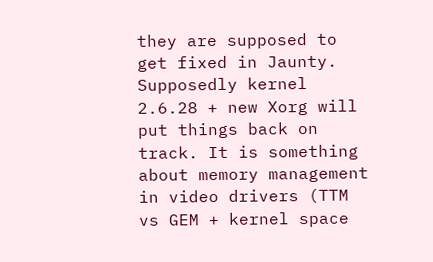they are supposed to get fixed in Jaunty. Supposedly kernel 2.6.28 + new Xorg will put things back on track. It is something about memory management in video drivers (TTM vs GEM + kernel space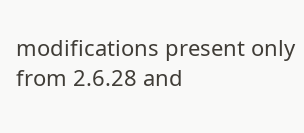modifications present only from 2.6.28 and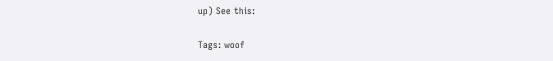up) See this:

Tags: woof